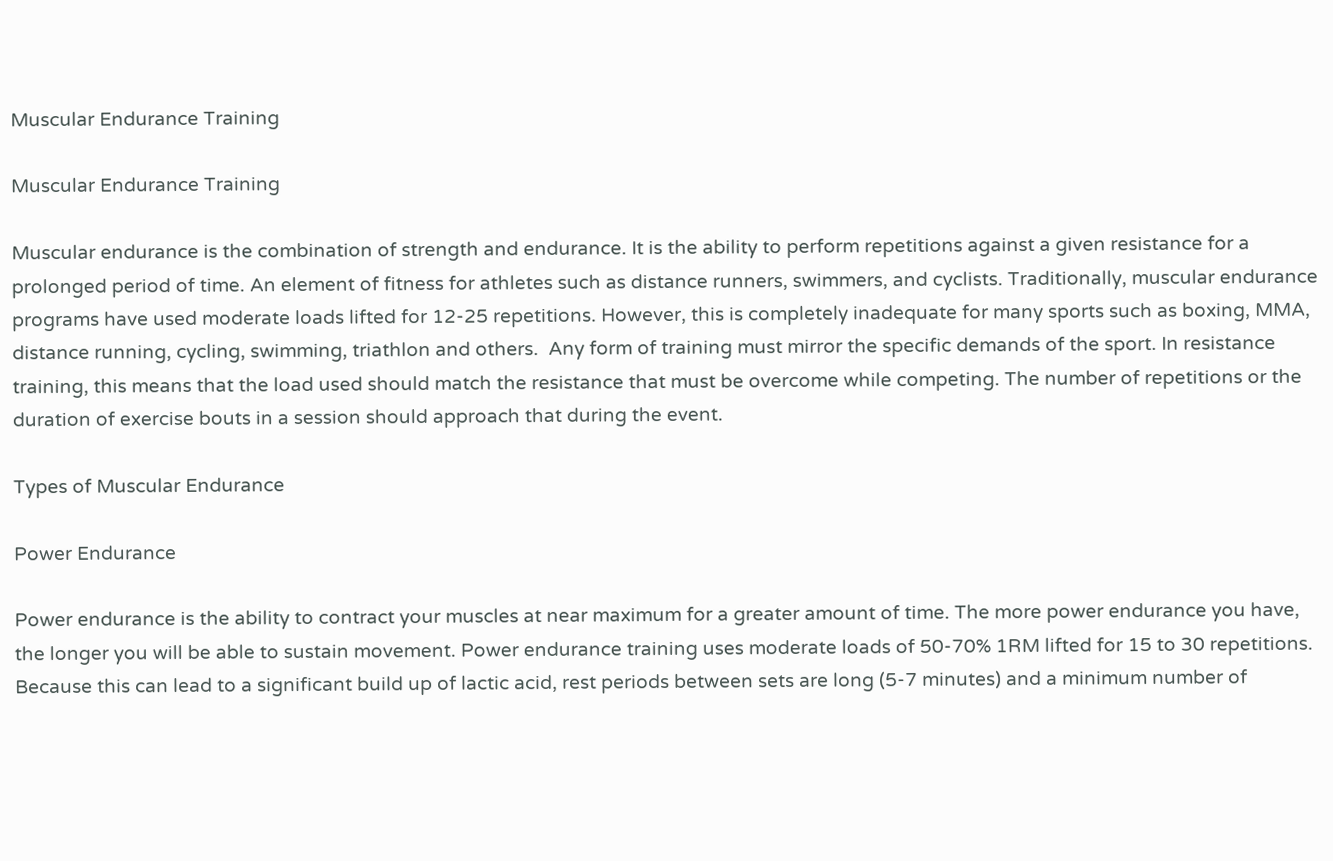Muscular Endurance Training

Muscular Endurance Training

Muscular endurance is the combination of strength and endurance. It is the ability to perform repetitions against a given resistance for a prolonged period of time. An element of fitness for athletes such as distance runners, swimmers, and cyclists. Traditionally, muscular endurance programs have used moderate loads lifted for 12-25 repetitions. However, this is completely inadequate for many sports such as boxing, MMA, distance running, cycling, swimming, triathlon and others.  Any form of training must mirror the specific demands of the sport. In resistance training, this means that the load used should match the resistance that must be overcome while competing. The number of repetitions or the duration of exercise bouts in a session should approach that during the event.

Types of Muscular Endurance

Power Endurance

Power endurance is the ability to contract your muscles at near maximum for a greater amount of time. The more power endurance you have, the longer you will be able to sustain movement. Power endurance training uses moderate loads of 50-70% 1RM lifted for 15 to 30 repetitions. Because this can lead to a significant build up of lactic acid, rest periods between sets are long (5-7 minutes) and a minimum number of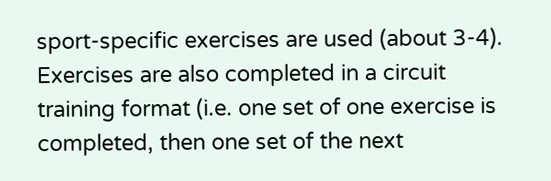sport-specific exercises are used (about 3-4). Exercises are also completed in a circuit training format (i.e. one set of one exercise is completed, then one set of the next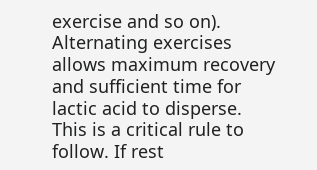exercise and so on). Alternating exercises allows maximum recovery and sufficient time for lactic acid to disperse. This is a critical rule to follow. If rest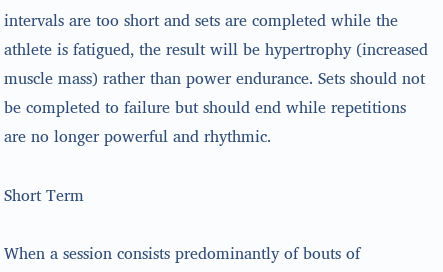intervals are too short and sets are completed while the athlete is fatigued, the result will be hypertrophy (increased muscle mass) rather than power endurance. Sets should not be completed to failure but should end while repetitions are no longer powerful and rhythmic.

Short Term

When a session consists predominantly of bouts of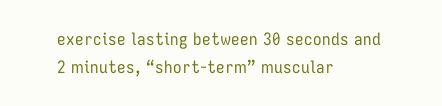exercise lasting between 30 seconds and 2 minutes, “short-term” muscular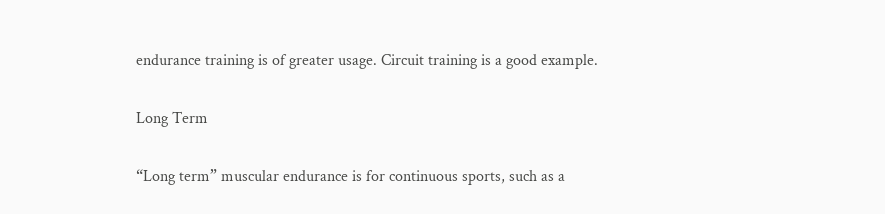endurance training is of greater usage. Circuit training is a good example.

Long Term

“Long term” muscular endurance is for continuous sports, such as a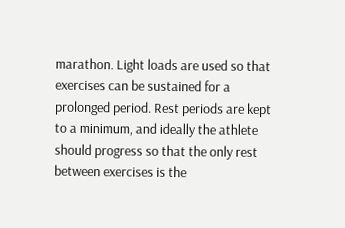marathon. Light loads are used so that exercises can be sustained for a prolonged period. Rest periods are kept to a minimum, and ideally the athlete should progress so that the only rest between exercises is the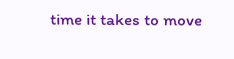time it takes to move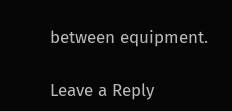between equipment.

Leave a Reply